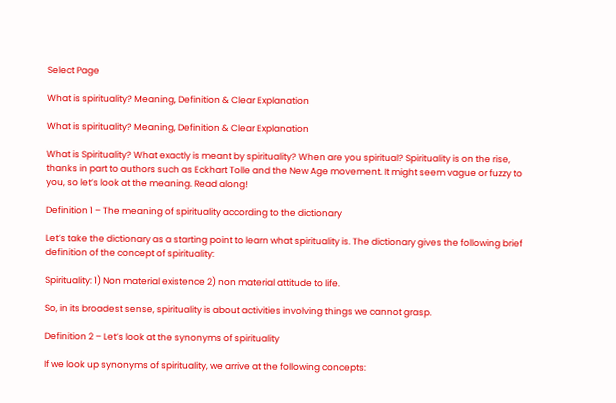Select Page

What is spirituality? Meaning, Definition & Clear Explanation

What is spirituality? Meaning, Definition & Clear Explanation

What is Spirituality? What exactly is meant by spirituality? When are you spiritual? Spirituality is on the rise, thanks in part to authors such as Eckhart Tolle and the New Age movement. It might seem vague or fuzzy to you, so let’s look at the meaning. Read along!

Definition 1 – The meaning of spirituality according to the dictionary

Let’s take the dictionary as a starting point to learn what spirituality is. The dictionary gives the following brief definition of the concept of spirituality:

Spirituality: 1) Non material existence 2) non material attitude to life.

So, in its broadest sense, spirituality is about activities involving things we cannot grasp.

Definition 2 – Let’s look at the synonyms of spirituality

If we look up synonyms of spirituality, we arrive at the following concepts: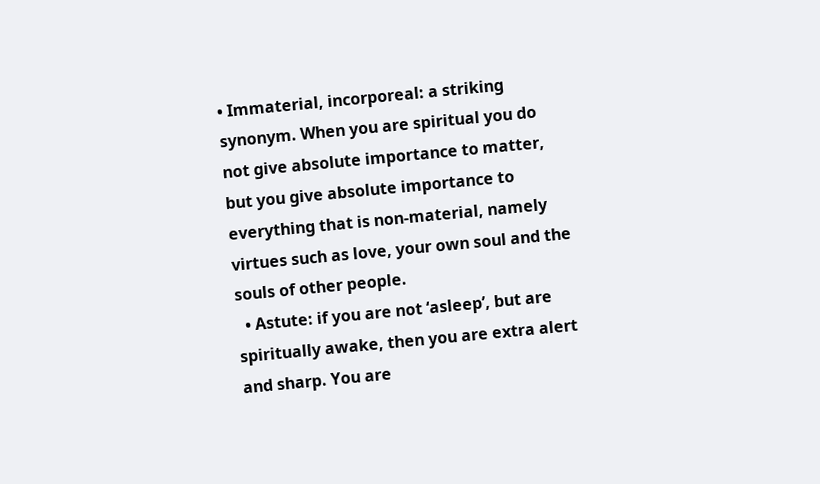• Immaterial, incorporeal: a striking synonym. When you are spiritual you do not give absolute importance to matter, but you give absolute importance to everything that is non-material, namely virtues such as love, your own soul and the souls of other people.
  • Astute: if you are not ‘asleep’, but are spiritually awake, then you are extra alert and sharp. You are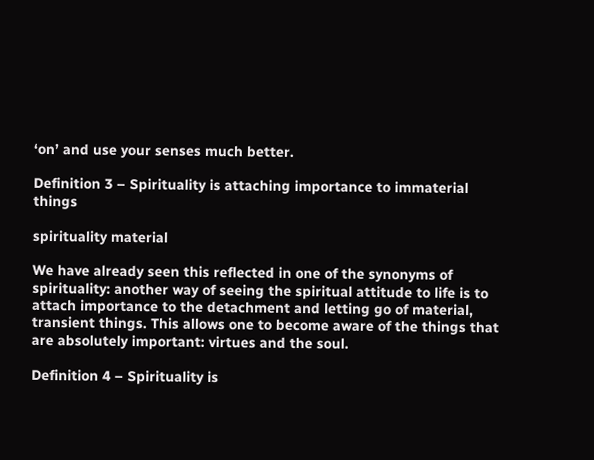‘on’ and use your senses much better.

Definition 3 – Spirituality is attaching importance to immaterial things

spirituality material

We have already seen this reflected in one of the synonyms of spirituality: another way of seeing the spiritual attitude to life is to attach importance to the detachment and letting go of material, transient things. This allows one to become aware of the things that are absolutely important: virtues and the soul.

Definition 4 – Spirituality is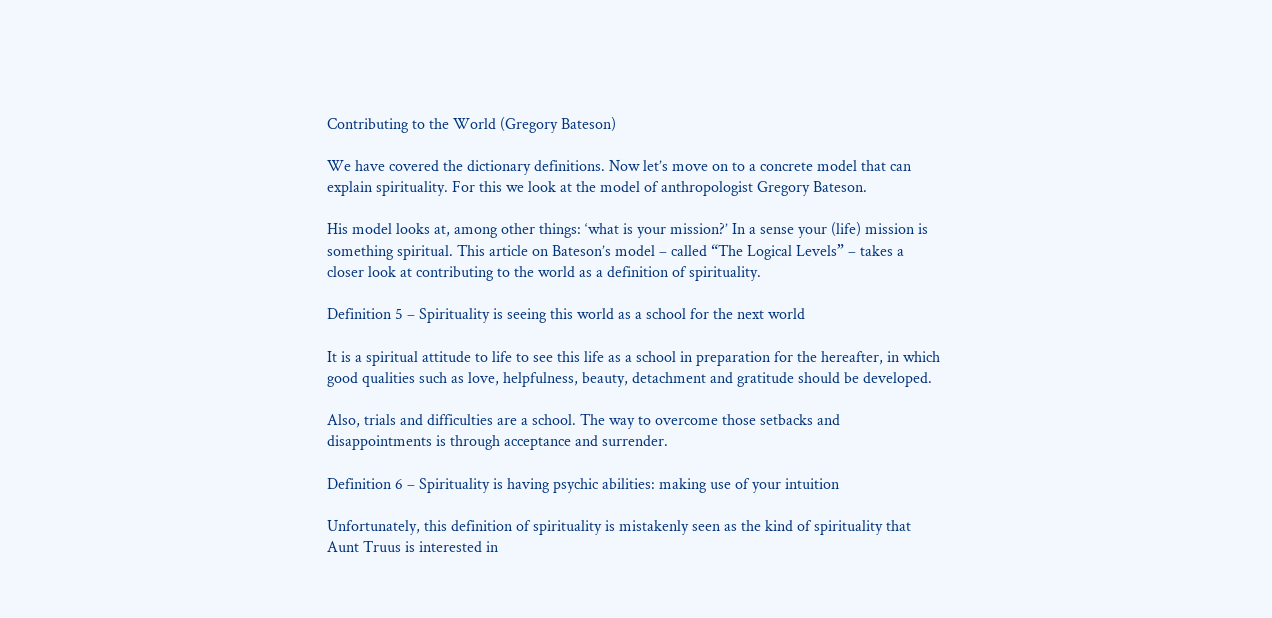Contributing to the World (Gregory Bateson)

We have covered the dictionary definitions. Now let’s move on to a concrete model that can explain spirituality. For this we look at the model of anthropologist Gregory Bateson.

His model looks at, among other things: ‘what is your mission?’ In a sense your (life) mission is something spiritual. This article on Bateson’s model – called “The Logical Levels” – takes a closer look at contributing to the world as a definition of spirituality.

Definition 5 – Spirituality is seeing this world as a school for the next world

It is a spiritual attitude to life to see this life as a school in preparation for the hereafter, in which good qualities such as love, helpfulness, beauty, detachment and gratitude should be developed.

Also, trials and difficulties are a school. The way to overcome those setbacks and disappointments is through acceptance and surrender.

Definition 6 – Spirituality is having psychic abilities: making use of your intuition

Unfortunately, this definition of spirituality is mistakenly seen as the kind of spirituality that Aunt Truus is interested in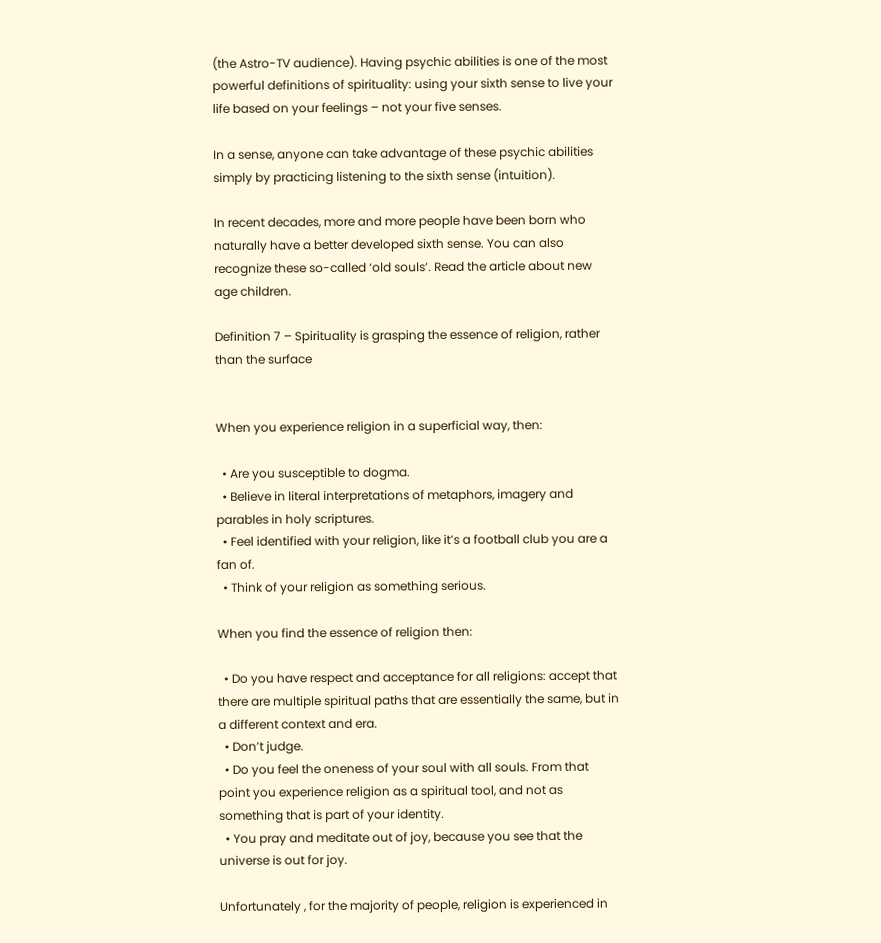(the Astro-TV audience). Having psychic abilities is one of the most powerful definitions of spirituality: using your sixth sense to live your life based on your feelings – not your five senses.

In a sense, anyone can take advantage of these psychic abilities simply by practicing listening to the sixth sense (intuition).

In recent decades, more and more people have been born who naturally have a better developed sixth sense. You can also recognize these so-called ‘old souls’. Read the article about new age children.

Definition 7 – Spirituality is grasping the essence of religion, rather than the surface


When you experience religion in a superficial way, then:

  • Are you susceptible to dogma.
  • Believe in literal interpretations of metaphors, imagery and parables in holy scriptures.
  • Feel identified with your religion, like it’s a football club you are a fan of.
  • Think of your religion as something serious.

When you find the essence of religion then:

  • Do you have respect and acceptance for all religions: accept that there are multiple spiritual paths that are essentially the same, but in a different context and era.
  • Don’t judge.
  • Do you feel the oneness of your soul with all souls. From that point you experience religion as a spiritual tool, and not as something that is part of your identity.
  • You pray and meditate out of joy, because you see that the universe is out for joy.

Unfortunately , for the majority of people, religion is experienced in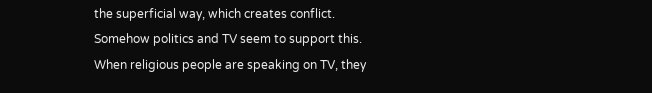the superficial way, which creates conflict.  Somehow politics and TV seem to support this. When religious people are speaking on TV, they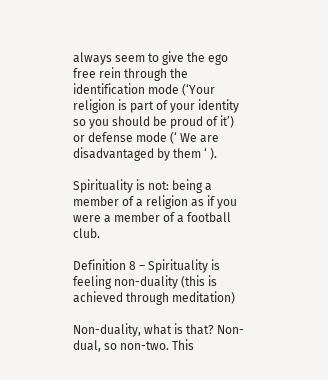always seem to give the ego free rein through the identification mode (‘Your religion is part of your identity so you should be proud of it’) or defense mode (‘ We are disadvantaged by them ‘ ).

Spirituality is not: being a member of a religion as if you were a member of a football club.

Definition 8 – Spirituality is feeling non-duality (this is achieved through meditation)

Non-duality, what is that? Non-dual, so non-two. This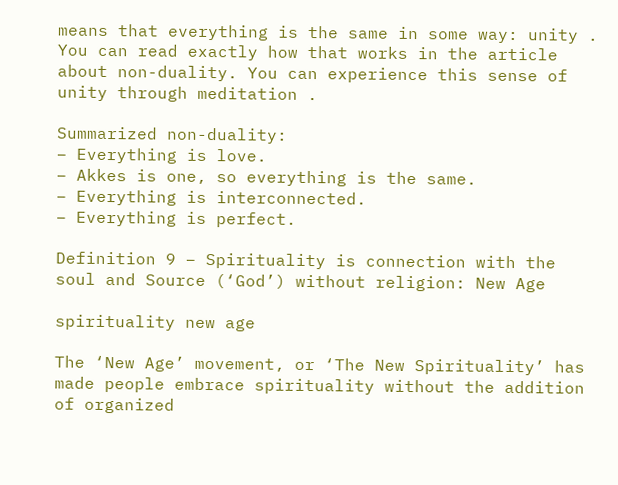means that everything is the same in some way: unity . You can read exactly how that works in the article about non-duality. You can experience this sense of unity through meditation .

Summarized non-duality:
– Everything is love.
– Akkes is one, so everything is the same.
– Everything is interconnected.
– Everything is perfect.

Definition 9 – Spirituality is connection with the soul and Source (‘God’) without religion: New Age

spirituality new age

The ‘New Age’ movement, or ‘The New Spirituality’ has made people embrace spirituality without the addition of organized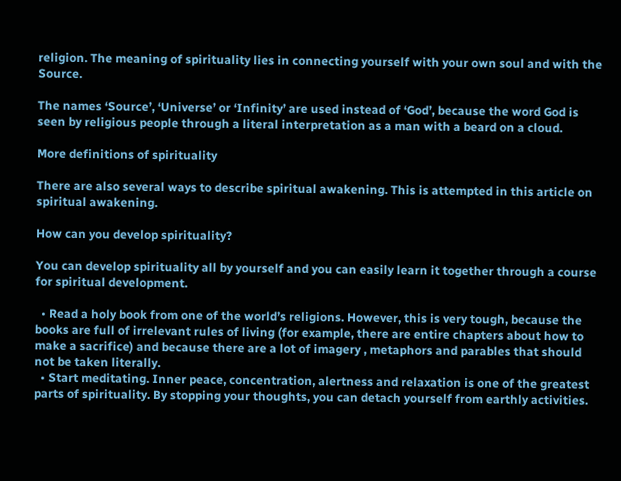religion. The meaning of spirituality lies in connecting yourself with your own soul and with the Source.

The names ‘Source’, ‘Universe’ or ‘Infinity’ are used instead of ‘God’, because the word God is seen by religious people through a literal interpretation as a man with a beard on a cloud.

More definitions of spirituality

There are also several ways to describe spiritual awakening. This is attempted in this article on spiritual awakening.

How can you develop spirituality?

You can develop spirituality all by yourself and you can easily learn it together through a course for spiritual development.

  • Read a holy book from one of the world’s religions. However, this is very tough, because the books are full of irrelevant rules of living (for example, there are entire chapters about how to make a sacrifice) and because there are a lot of imagery , metaphors and parables that should not be taken literally.
  • Start meditating. Inner peace, concentration, alertness and relaxation is one of the greatest parts of spirituality. By stopping your thoughts, you can detach yourself from earthly activities.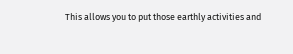This allows you to put those earthly activities and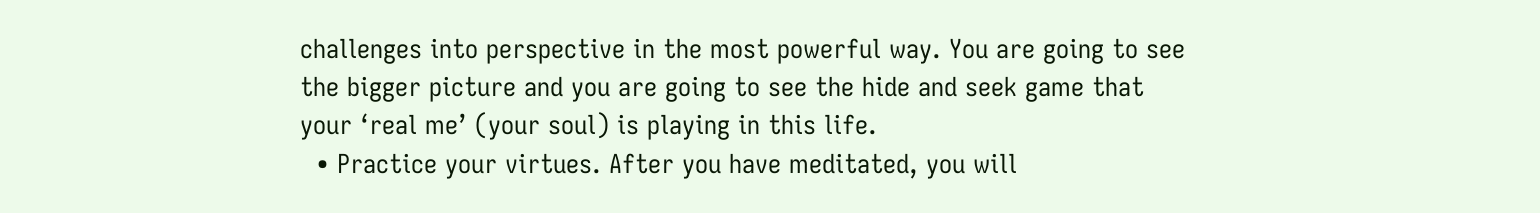challenges into perspective in the most powerful way. You are going to see the bigger picture and you are going to see the hide and seek game that your ‘real me’ (your soul) is playing in this life.
  • Practice your virtues. After you have meditated, you will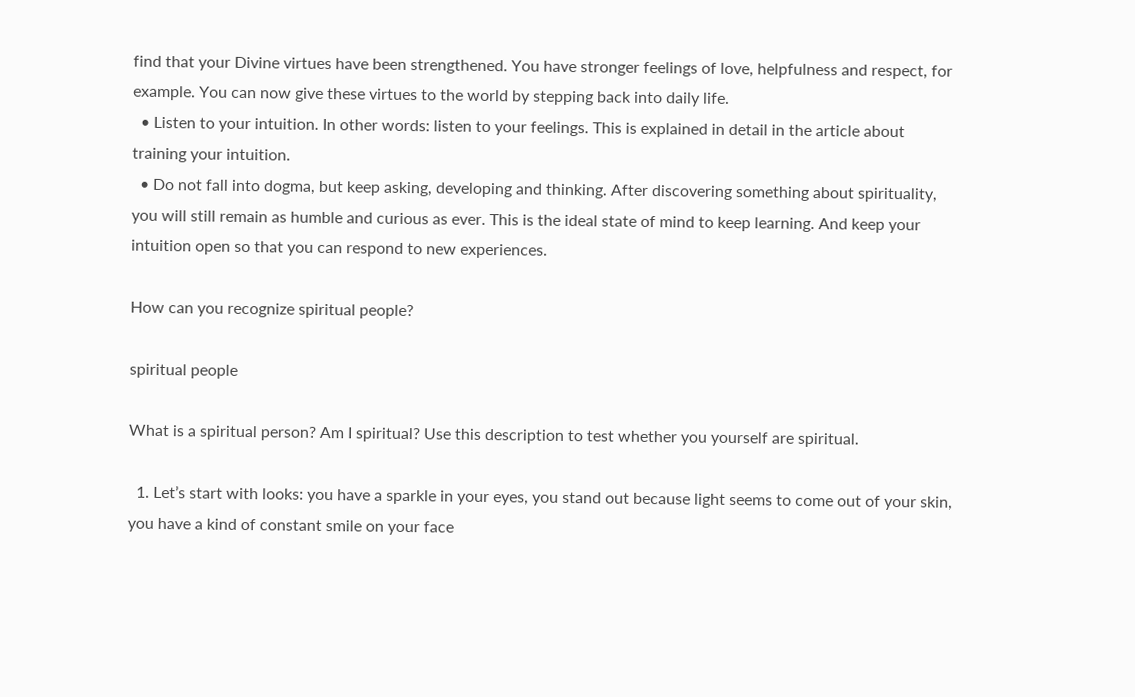find that your Divine virtues have been strengthened. You have stronger feelings of love, helpfulness and respect, for example. You can now give these virtues to the world by stepping back into daily life.
  • Listen to your intuition. In other words: listen to your feelings. This is explained in detail in the article about training your intuition.
  • Do not fall into dogma, but keep asking, developing and thinking. After discovering something about spirituality, you will still remain as humble and curious as ever. This is the ideal state of mind to keep learning. And keep your intuition open so that you can respond to new experiences.

How can you recognize spiritual people?

spiritual people

What is a spiritual person? Am I spiritual? Use this description to test whether you yourself are spiritual.

  1. Let’s start with looks: you have a sparkle in your eyes, you stand out because light seems to come out of your skin, you have a kind of constant smile on your face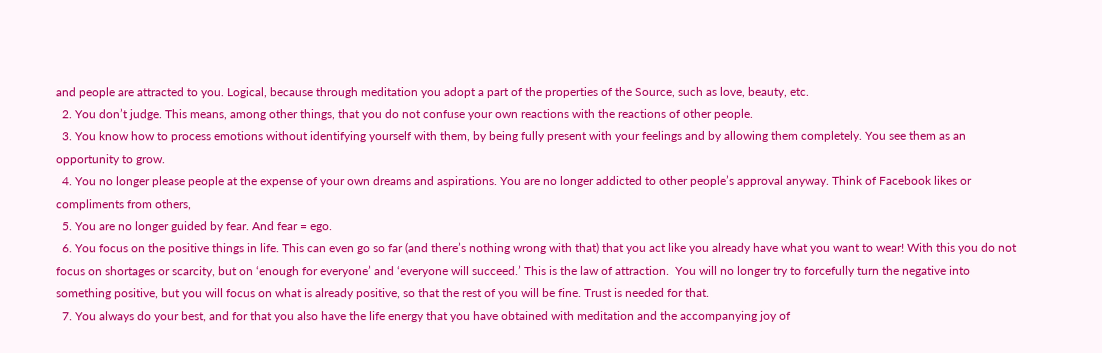and people are attracted to you. Logical, because through meditation you adopt a part of the properties of the Source, such as love, beauty, etc.
  2. You don’t judge. This means, among other things, that you do not confuse your own reactions with the reactions of other people.
  3. You know how to process emotions without identifying yourself with them, by being fully present with your feelings and by allowing them completely. You see them as an opportunity to grow.
  4. You no longer please people at the expense of your own dreams and aspirations. You are no longer addicted to other people’s approval anyway. Think of Facebook likes or compliments from others,
  5. You are no longer guided by fear. And fear = ego.
  6. You focus on the positive things in life. This can even go so far (and there’s nothing wrong with that) that you act like you already have what you want to wear! With this you do not focus on shortages or scarcity, but on ‘enough for everyone’ and ‘everyone will succeed.’ This is the law of attraction.  You will no longer try to forcefully turn the negative into something positive, but you will focus on what is already positive, so that the rest of you will be fine. Trust is needed for that.
  7. You always do your best, and for that you also have the life energy that you have obtained with meditation and the accompanying joy of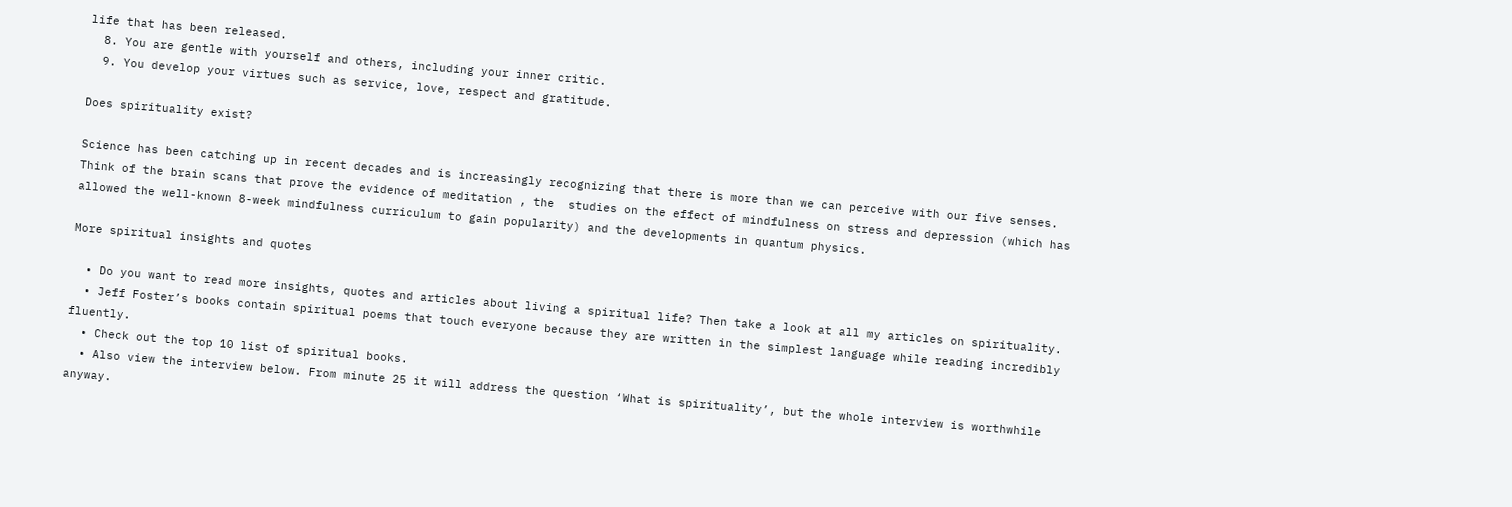life that has been released.
  8. You are gentle with yourself and others, including your inner critic.
  9. You develop your virtues such as service, love, respect and gratitude.

Does spirituality exist?

Science has been catching up in recent decades and is increasingly recognizing that there is more than we can perceive with our five senses. Think of the brain scans that prove the evidence of meditation , the  studies on the effect of mindfulness on stress and depression (which has allowed the well-known 8-week mindfulness curriculum to gain popularity) and the developments in quantum physics.

More spiritual insights and quotes

  • Do you want to read more insights, quotes and articles about living a spiritual life? Then take a look at all my articles on spirituality.
  • Jeff Foster’s books contain spiritual poems that touch everyone because they are written in the simplest language while reading incredibly fluently.
  • Check out the top 10 list of spiritual books.
  • Also view the interview below. From minute 25 it will address the question ‘What is spirituality’, but the whole interview is worthwhile anyway.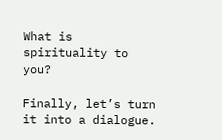What is spirituality to you?

Finally, let’s turn it into a dialogue.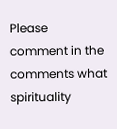Please comment in the comments what spirituality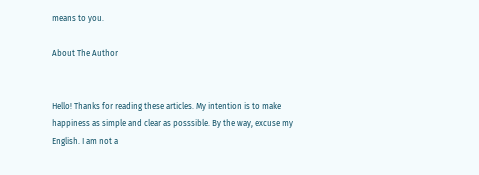means to you.

About The Author


Hello! Thanks for reading these articles. My intention is to make happiness as simple and clear as posssible. By the way, excuse my English. I am not a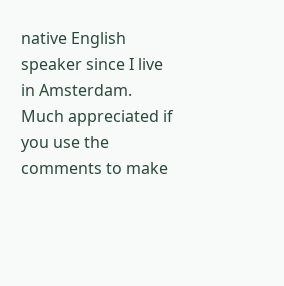native English speaker since I live in Amsterdam. Much appreciated if you use the comments to make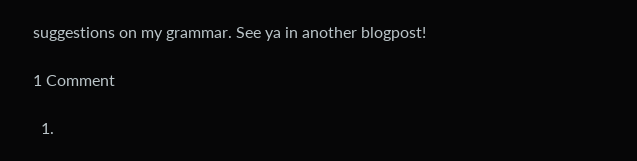suggestions on my grammar. See ya in another blogpost!

1 Comment

  1.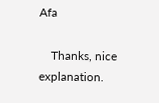Afa

    Thanks, nice explanation.